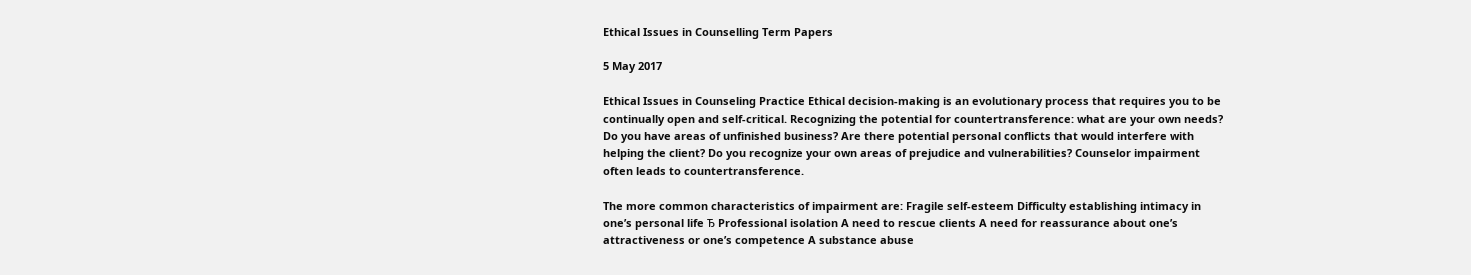Ethical Issues in Counselling Term Papers

5 May 2017

Ethical Issues in Counseling Practice Ethical decision-making is an evolutionary process that requires you to be continually open and self-critical. Recognizing the potential for countertransference: what are your own needs? Do you have areas of unfinished business? Are there potential personal conflicts that would interfere with helping the client? Do you recognize your own areas of prejudice and vulnerabilities? Counselor impairment often leads to countertransference.

The more common characteristics of impairment are: Fragile self-esteem Difficulty establishing intimacy in one’s personal life Ђ Professional isolation A need to rescue clients A need for reassurance about one’s attractiveness or one’s competence A substance abuse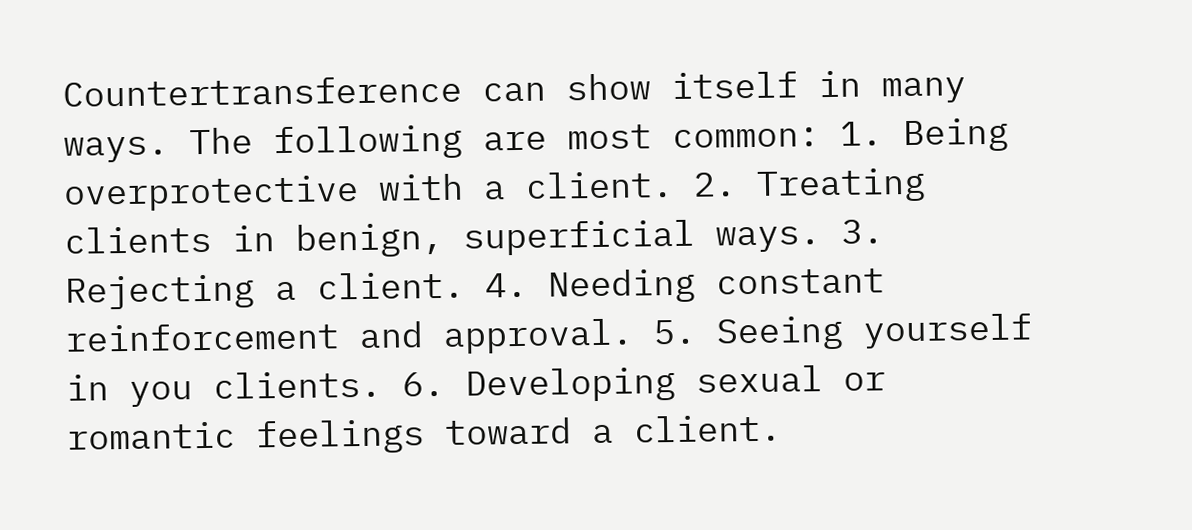Countertransference can show itself in many ways. The following are most common: 1. Being overprotective with a client. 2. Treating clients in benign, superficial ways. 3. Rejecting a client. 4. Needing constant reinforcement and approval. 5. Seeing yourself in you clients. 6. Developing sexual or romantic feelings toward a client.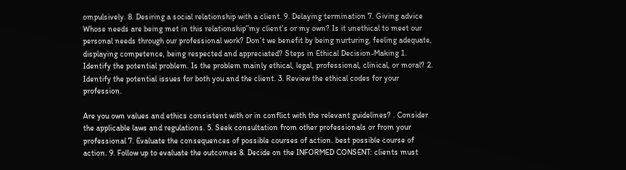ompulsively. 8. Desiring a social relationship with a client. 9. Delaying termination 7. Giving advice Whose needs are being met in this relationship”my client’s or my own? Is it unethical to meet our personal needs through our professional work? Don’t we benefit by being nurturing, feeling adequate, displaying competence, being respected and appreciated? Steps in Ethical Decision-Making 1. Identify the potential problem. Is the problem mainly ethical, legal, professional, clinical, or moral? 2. Identify the potential issues for both you and the client. 3. Review the ethical codes for your profession.

Are you own values and ethics consistent with or in conflict with the relevant guidelines? . Consider the applicable laws and regulations. 5. Seek consultation from other professionals or from your professional 7. Evaluate the consequences of possible courses of action. best possible course of action. 9. Follow up to evaluate the outcomes 8. Decide on the INFORMED CONSENT: clients must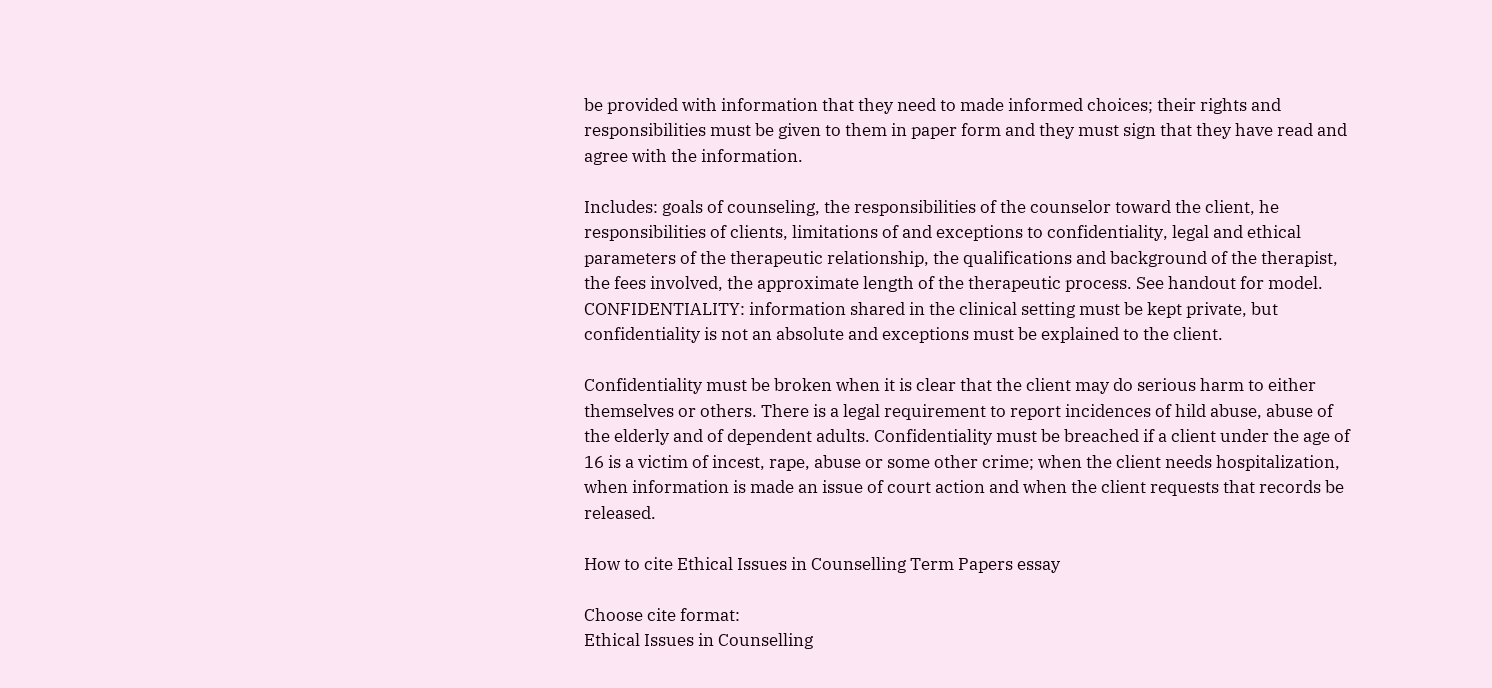be provided with information that they need to made informed choices; their rights and responsibilities must be given to them in paper form and they must sign that they have read and agree with the information.

Includes: goals of counseling, the responsibilities of the counselor toward the client, he responsibilities of clients, limitations of and exceptions to confidentiality, legal and ethical parameters of the therapeutic relationship, the qualifications and background of the therapist, the fees involved, the approximate length of the therapeutic process. See handout for model. CONFIDENTIALITY: information shared in the clinical setting must be kept private, but confidentiality is not an absolute and exceptions must be explained to the client.

Confidentiality must be broken when it is clear that the client may do serious harm to either themselves or others. There is a legal requirement to report incidences of hild abuse, abuse of the elderly and of dependent adults. Confidentiality must be breached if a client under the age of 16 is a victim of incest, rape, abuse or some other crime; when the client needs hospitalization, when information is made an issue of court action and when the client requests that records be released.

How to cite Ethical Issues in Counselling Term Papers essay

Choose cite format:
Ethical Issues in Counselling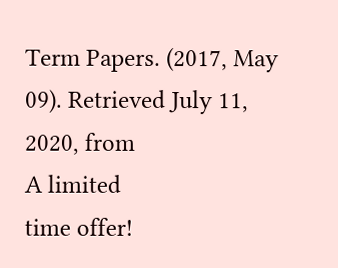Term Papers. (2017, May 09). Retrieved July 11, 2020, from
A limited
time offer!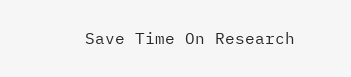Save Time On Research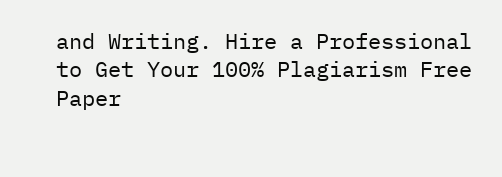and Writing. Hire a Professional to Get Your 100% Plagiarism Free Paper